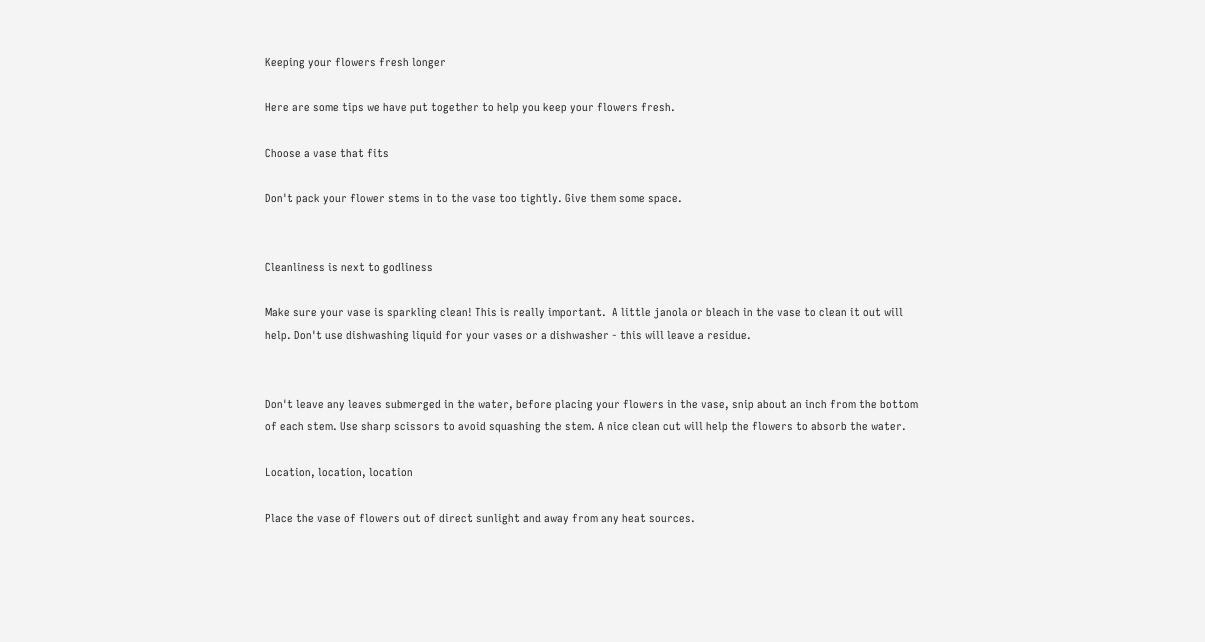Keeping your flowers fresh longer

Here are some tips we have put together to help you keep your flowers fresh.

Choose a vase that fits

Don't pack your flower stems in to the vase too tightly. Give them some space.


Cleanliness is next to godliness

Make sure your vase is sparkling clean! This is really important.  A little janola or bleach in the vase to clean it out will help. Don't use dishwashing liquid for your vases or a dishwasher - this will leave a residue.


Don't leave any leaves submerged in the water, before placing your flowers in the vase, snip about an inch from the bottom of each stem. Use sharp scissors to avoid squashing the stem. A nice clean cut will help the flowers to absorb the water.

Location, location, location

Place the vase of flowers out of direct sunlight and away from any heat sources.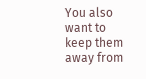You also want to keep them away from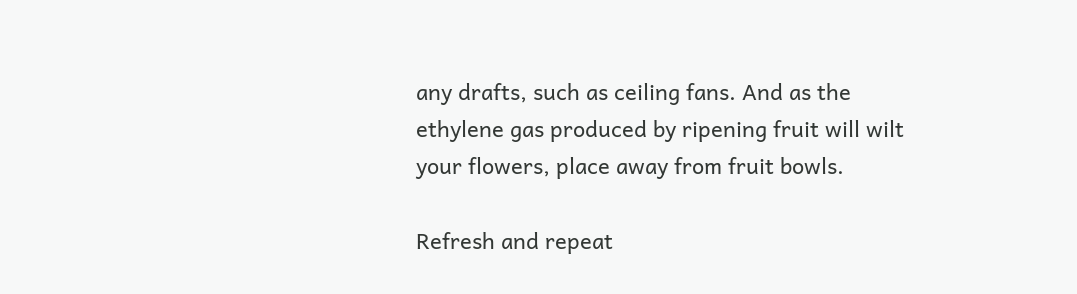any drafts, such as ceiling fans. And as the ethylene gas produced by ripening fruit will wilt your flowers, place away from fruit bowls.

Refresh and repeat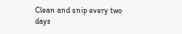Clean and snip every two days